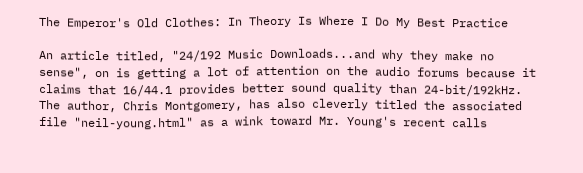The Emperor's Old Clothes: In Theory Is Where I Do My Best Practice

An article titled, "24/192 Music Downloads...and why they make no sense", on is getting a lot of attention on the audio forums because it claims that 16/44.1 provides better sound quality than 24-bit/192kHz. The author, Chris Montgomery, has also cleverly titled the associated file "neil-young.html" as a wink toward Mr. Young's recent calls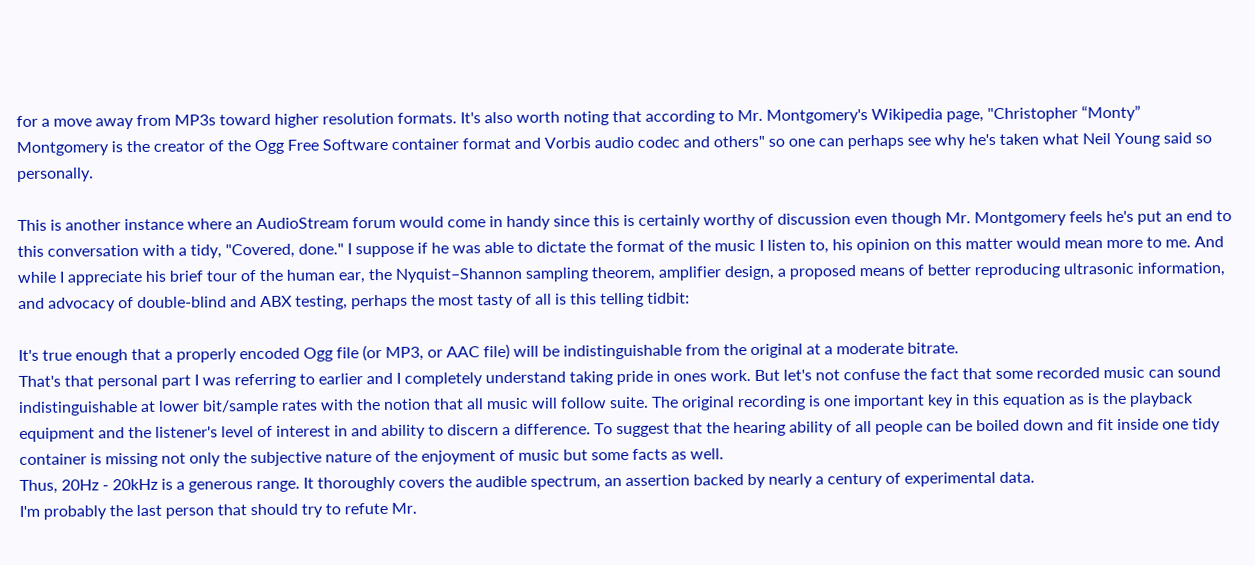for a move away from MP3s toward higher resolution formats. It's also worth noting that according to Mr. Montgomery's Wikipedia page, "Christopher “Monty” Montgomery is the creator of the Ogg Free Software container format and Vorbis audio codec and others" so one can perhaps see why he's taken what Neil Young said so personally.

This is another instance where an AudioStream forum would come in handy since this is certainly worthy of discussion even though Mr. Montgomery feels he's put an end to this conversation with a tidy, "Covered, done." I suppose if he was able to dictate the format of the music I listen to, his opinion on this matter would mean more to me. And while I appreciate his brief tour of the human ear, the Nyquist–Shannon sampling theorem, amplifier design, a proposed means of better reproducing ultrasonic information, and advocacy of double-blind and ABX testing, perhaps the most tasty of all is this telling tidbit:

It's true enough that a properly encoded Ogg file (or MP3, or AAC file) will be indistinguishable from the original at a moderate bitrate.
That's that personal part I was referring to earlier and I completely understand taking pride in ones work. But let's not confuse the fact that some recorded music can sound indistinguishable at lower bit/sample rates with the notion that all music will follow suite. The original recording is one important key in this equation as is the playback equipment and the listener's level of interest in and ability to discern a difference. To suggest that the hearing ability of all people can be boiled down and fit inside one tidy container is missing not only the subjective nature of the enjoyment of music but some facts as well.
Thus, 20Hz - 20kHz is a generous range. It thoroughly covers the audible spectrum, an assertion backed by nearly a century of experimental data.
I'm probably the last person that should try to refute Mr.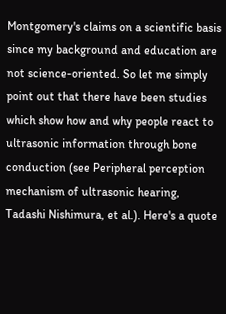Montgomery's claims on a scientific basis since my background and education are not science-oriented. So let me simply point out that there have been studies which show how and why people react to ultrasonic information through bone conduction (see Peripheral perception mechanism of ultrasonic hearing, Tadashi Nishimura, et al.). Here's a quote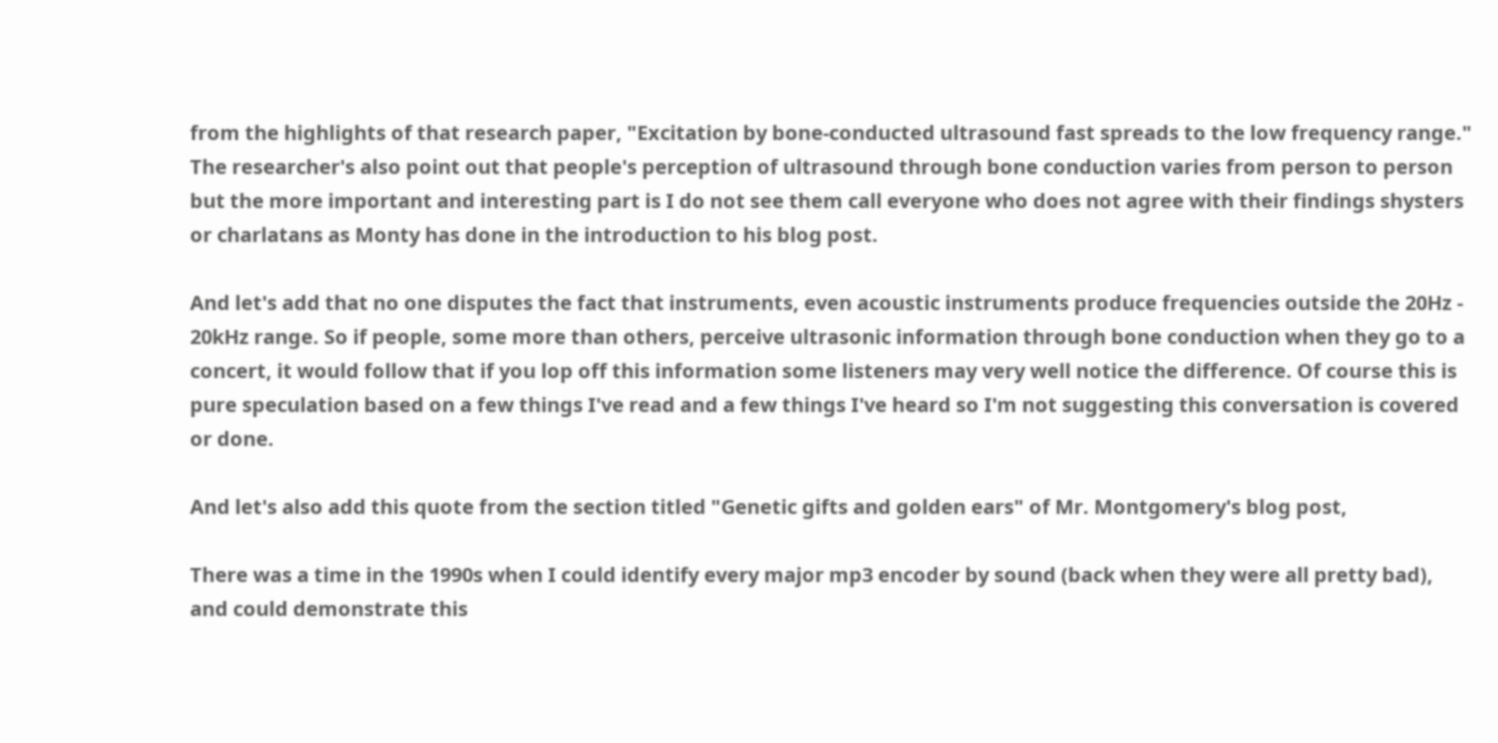from the highlights of that research paper, "Excitation by bone-conducted ultrasound fast spreads to the low frequency range." The researcher's also point out that people's perception of ultrasound through bone conduction varies from person to person but the more important and interesting part is I do not see them call everyone who does not agree with their findings shysters or charlatans as Monty has done in the introduction to his blog post.

And let's add that no one disputes the fact that instruments, even acoustic instruments produce frequencies outside the 20Hz - 20kHz range. So if people, some more than others, perceive ultrasonic information through bone conduction when they go to a concert, it would follow that if you lop off this information some listeners may very well notice the difference. Of course this is pure speculation based on a few things I've read and a few things I've heard so I'm not suggesting this conversation is covered or done.

And let's also add this quote from the section titled "Genetic gifts and golden ears" of Mr. Montgomery's blog post,

There was a time in the 1990s when I could identify every major mp3 encoder by sound (back when they were all pretty bad), and could demonstrate this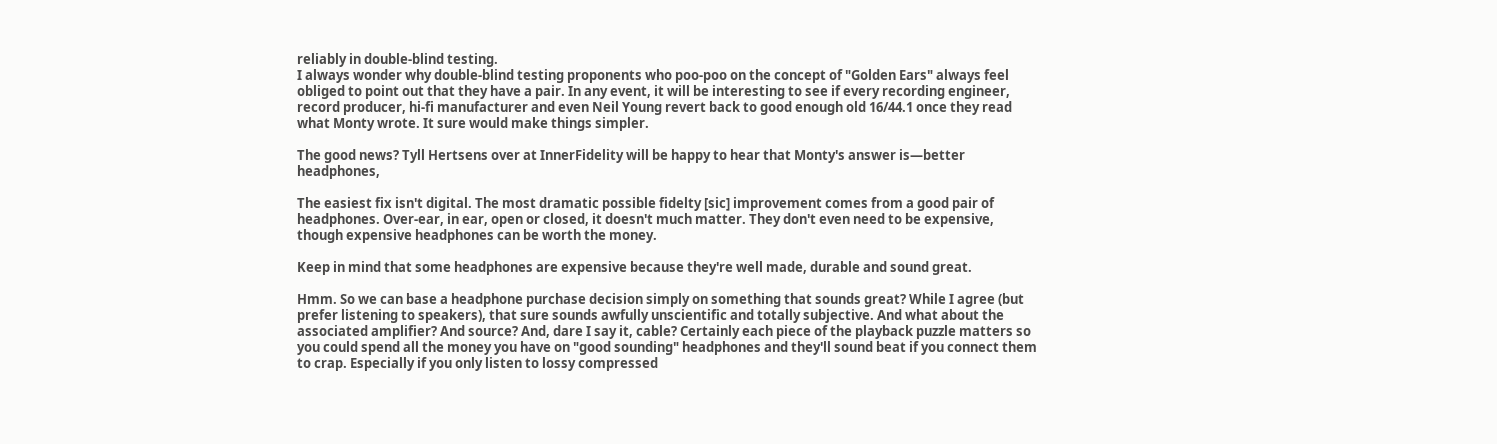reliably in double-blind testing.
I always wonder why double-blind testing proponents who poo-poo on the concept of "Golden Ears" always feel obliged to point out that they have a pair. In any event, it will be interesting to see if every recording engineer, record producer, hi-fi manufacturer and even Neil Young revert back to good enough old 16/44.1 once they read what Monty wrote. It sure would make things simpler.

The good news? Tyll Hertsens over at InnerFidelity will be happy to hear that Monty's answer is—better headphones,

The easiest fix isn't digital. The most dramatic possible fidelty [sic] improvement comes from a good pair of headphones. Over-ear, in ear, open or closed, it doesn't much matter. They don't even need to be expensive, though expensive headphones can be worth the money.

Keep in mind that some headphones are expensive because they're well made, durable and sound great.

Hmm. So we can base a headphone purchase decision simply on something that sounds great? While I agree (but prefer listening to speakers), that sure sounds awfully unscientific and totally subjective. And what about the associated amplifier? And source? And, dare I say it, cable? Certainly each piece of the playback puzzle matters so you could spend all the money you have on "good sounding" headphones and they'll sound beat if you connect them to crap. Especially if you only listen to lossy compressed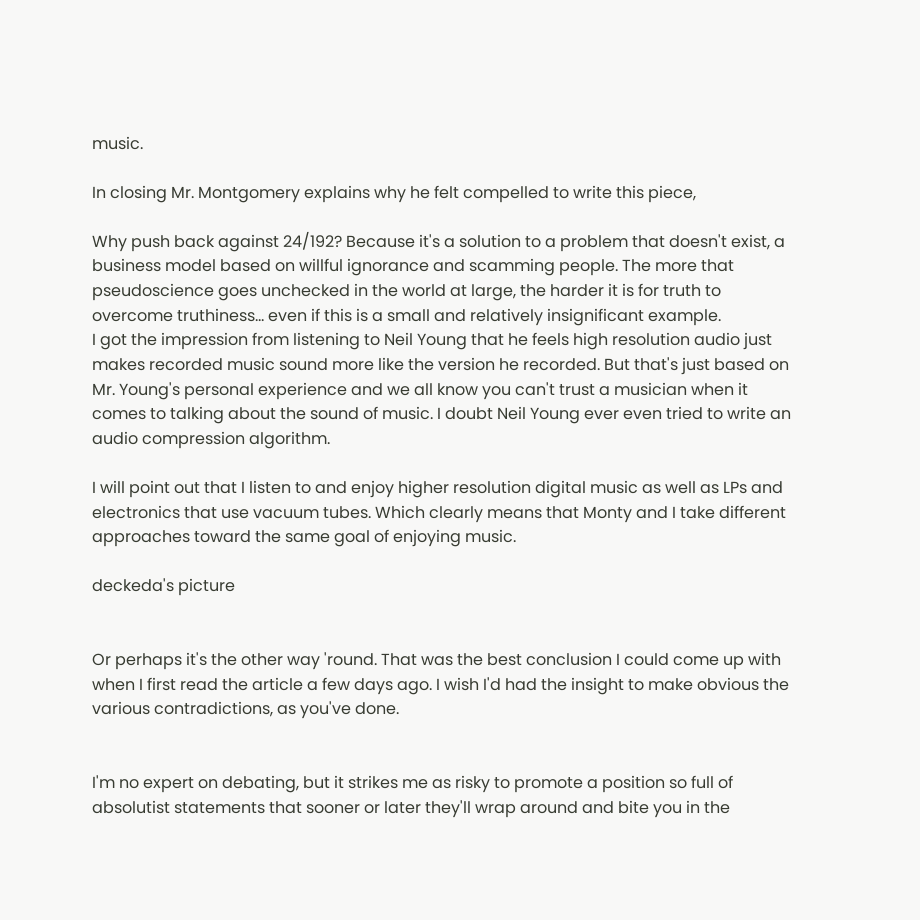music.

In closing Mr. Montgomery explains why he felt compelled to write this piece,

Why push back against 24/192? Because it's a solution to a problem that doesn't exist, a business model based on willful ignorance and scamming people. The more that pseudoscience goes unchecked in the world at large, the harder it is for truth to overcome truthiness... even if this is a small and relatively insignificant example.
I got the impression from listening to Neil Young that he feels high resolution audio just makes recorded music sound more like the version he recorded. But that's just based on Mr. Young's personal experience and we all know you can't trust a musician when it comes to talking about the sound of music. I doubt Neil Young ever even tried to write an audio compression algorithm.

I will point out that I listen to and enjoy higher resolution digital music as well as LPs and electronics that use vacuum tubes. Which clearly means that Monty and I take different approaches toward the same goal of enjoying music.

deckeda's picture


Or perhaps it's the other way 'round. That was the best conclusion I could come up with when I first read the article a few days ago. I wish I'd had the insight to make obvious the various contradictions, as you've done.


I'm no expert on debating, but it strikes me as risky to promote a position so full of absolutist statements that sooner or later they'll wrap around and bite you in the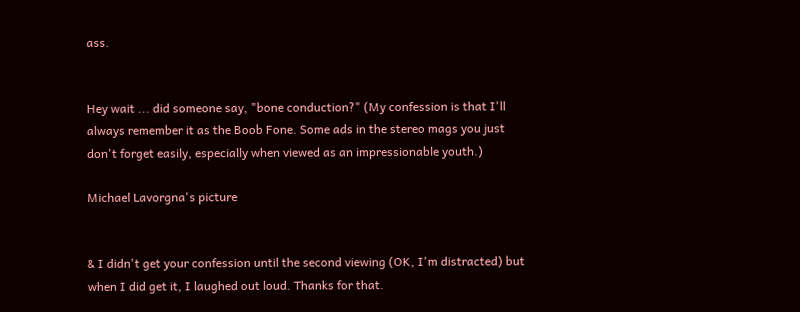ass.


Hey wait ... did someone say, "bone conduction?" (My confession is that I'll always remember it as the Boob Fone. Some ads in the stereo mags you just don't forget easily, especially when viewed as an impressionable youth.)

Michael Lavorgna's picture


& I didn't get your confession until the second viewing (OK, I'm distracted) but when I did get it, I laughed out loud. Thanks for that.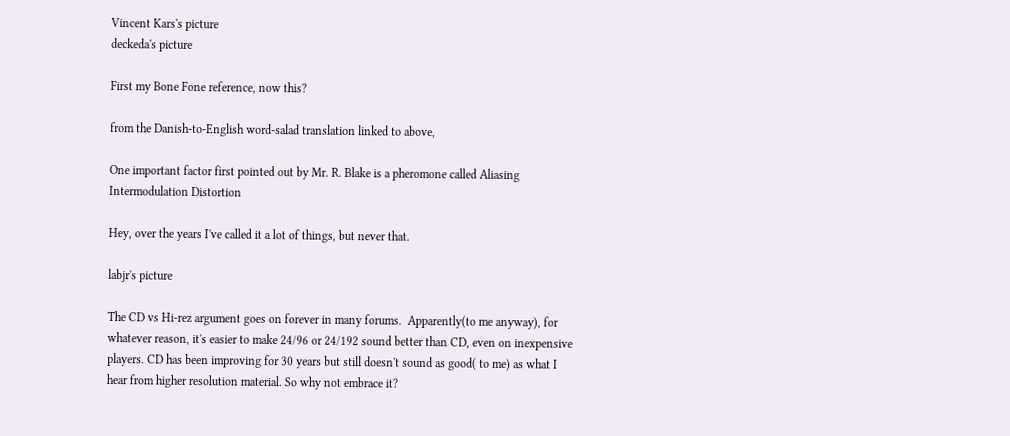Vincent Kars's picture
deckeda's picture

First my Bone Fone reference, now this?

from the Danish-to-English word-salad translation linked to above,

One important factor first pointed out by Mr. R. Blake is a pheromone called Aliasing Intermodulation Distortion

Hey, over the years I've called it a lot of things, but never that.

labjr's picture

The CD vs Hi-rez argument goes on forever in many forums.  Apparently(to me anyway), for whatever reason, it's easier to make 24/96 or 24/192 sound better than CD, even on inexpensive players. CD has been improving for 30 years but still doesn't sound as good( to me) as what I hear from higher resolution material. So why not embrace it?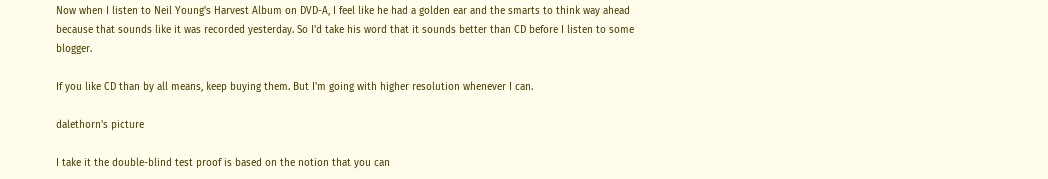Now when I listen to Neil Young's Harvest Album on DVD-A, I feel like he had a golden ear and the smarts to think way ahead because that sounds like it was recorded yesterday. So I'd take his word that it sounds better than CD before I listen to some blogger.

If you like CD than by all means, keep buying them. But I'm going with higher resolution whenever I can.

dalethorn's picture

I take it the double-blind test proof is based on the notion that you can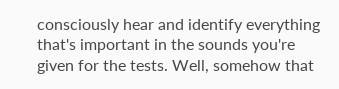consciously hear and identify everything that's important in the sounds you're given for the tests. Well, somehow that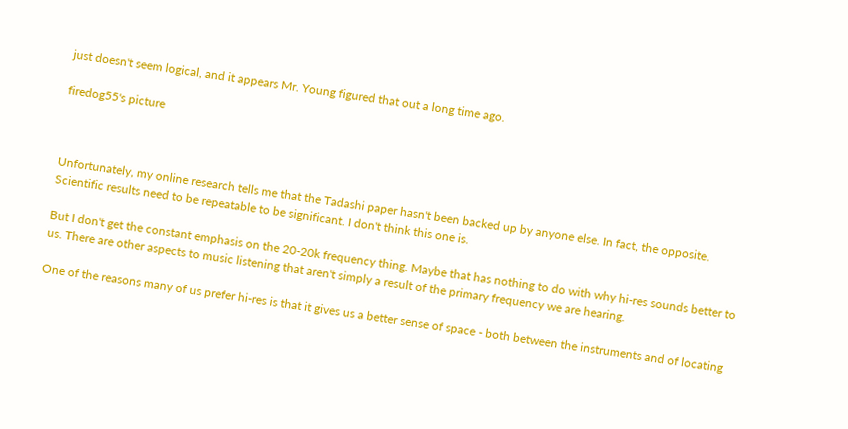just doesn't seem logical, and it appears Mr. Young figured that out a long time ago.

firedog55's picture



Unfortunately, my online research tells me that the Tadashi paper hasn't been backed up by anyone else. In fact, the opposite. Scientific results need to be repeatable to be significant. I don't think this one is.

But I don't get the constant emphasis on the 20-20k frequency thing. Maybe that has nothing to do with why hi-res sounds better to us. There are other aspects to music listening that aren't simply a result of the primary frequency we are hearing.

One of the reasons many of us prefer hi-res is that it gives us a better sense of space - both between the instruments and of locating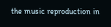the music reproduction in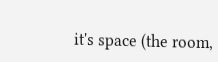it's space (the room,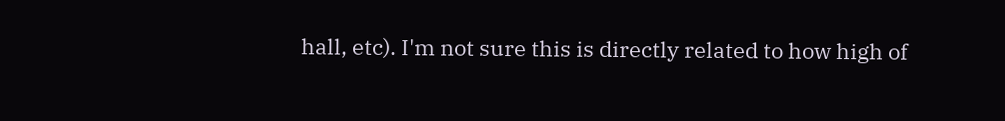hall, etc). I'm not sure this is directly related to how high of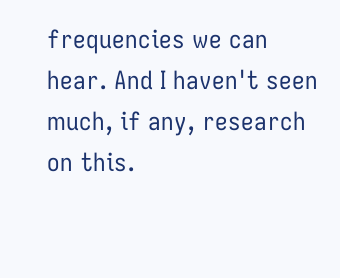frequencies we can hear. And I haven't seen much, if any, research on this.